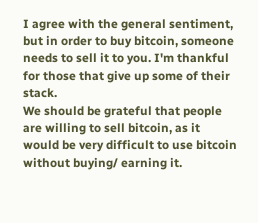I agree with the general sentiment, but in order to buy bitcoin, someone needs to sell it to you. I'm thankful for those that give up some of their stack.
We should be grateful that people are willing to sell bitcoin, as it would be very difficult to use bitcoin without buying/ earning it.